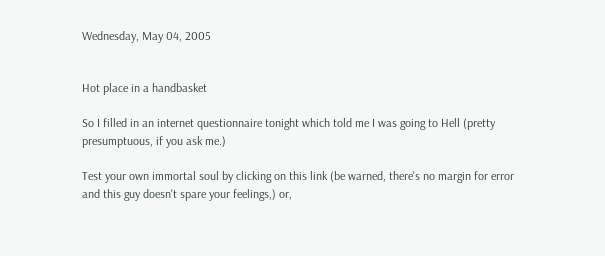Wednesday, May 04, 2005


Hot place in a handbasket

So I filled in an internet questionnaire tonight which told me I was going to Hell (pretty presumptuous, if you ask me.)

Test your own immortal soul by clicking on this link (be warned, there's no margin for error and this guy doesn't spare your feelings,) or,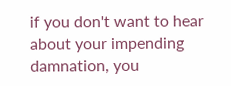if you don't want to hear about your impending damnation, you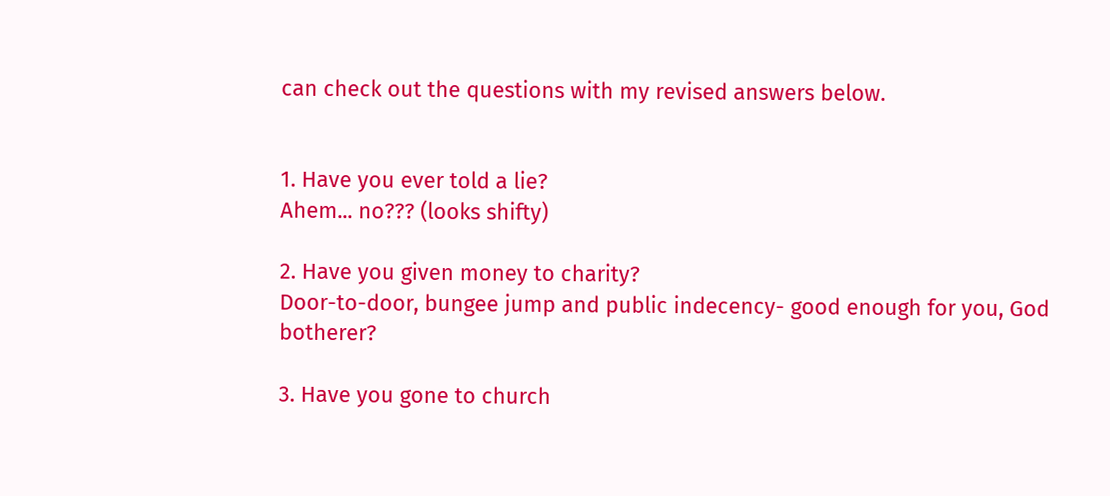can check out the questions with my revised answers below.


1. Have you ever told a lie?
Ahem... no??? (looks shifty)

2. Have you given money to charity?
Door-to-door, bungee jump and public indecency- good enough for you, God botherer?

3. Have you gone to church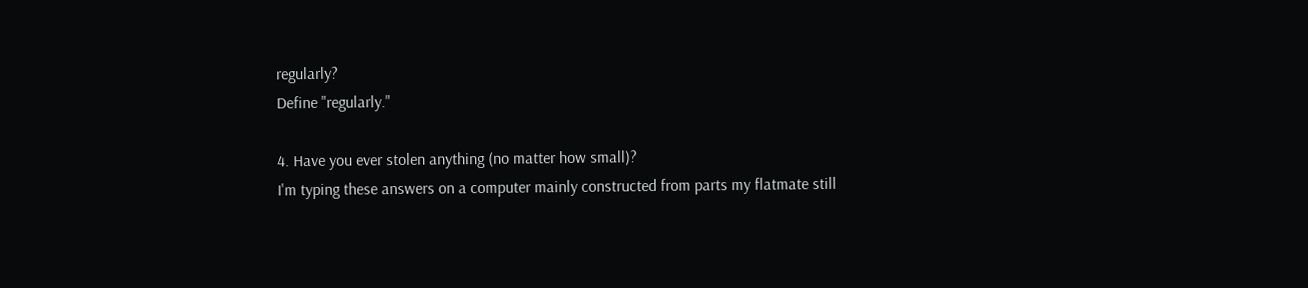regularly?
Define "regularly."

4. Have you ever stolen anything (no matter how small)?
I'm typing these answers on a computer mainly constructed from parts my flatmate still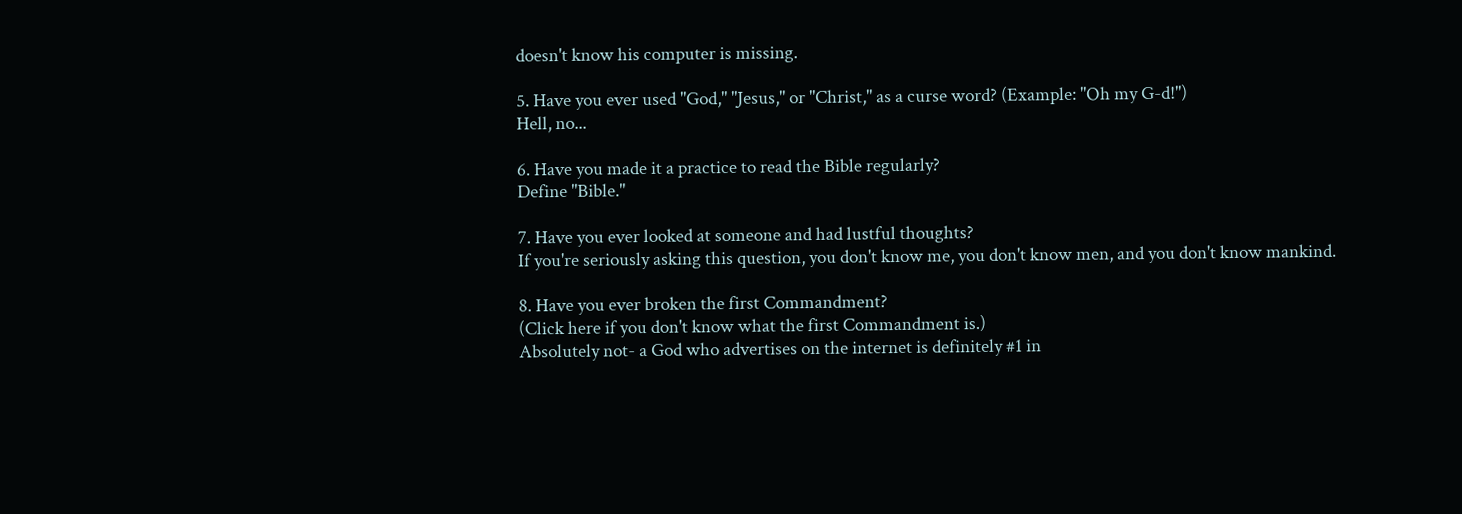doesn't know his computer is missing.

5. Have you ever used "God," "Jesus," or "Christ," as a curse word? (Example: "Oh my G-d!")
Hell, no...

6. Have you made it a practice to read the Bible regularly?
Define "Bible."

7. Have you ever looked at someone and had lustful thoughts?
If you're seriously asking this question, you don't know me, you don't know men, and you don't know mankind.

8. Have you ever broken the first Commandment?
(Click here if you don't know what the first Commandment is.)
Absolutely not- a God who advertises on the internet is definitely #1 in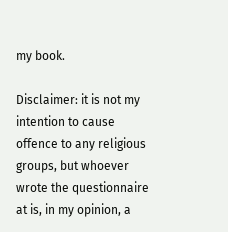my book.

Disclaimer: it is not my intention to cause offence to any religious groups, but whoever wrote the questionnaire at is, in my opinion, a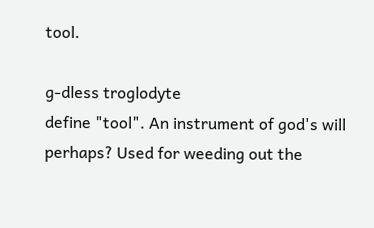tool.

g-dless troglodyte
define "tool". An instrument of god's will perhaps? Used for weeding out the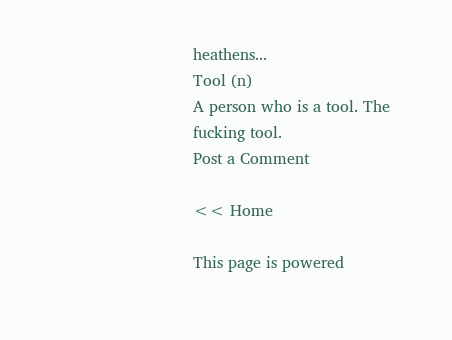heathens...
Tool (n)
A person who is a tool. The fucking tool.
Post a Comment

<< Home

This page is powered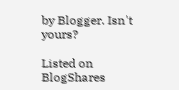by Blogger. Isn't yours?

Listed on BlogShares